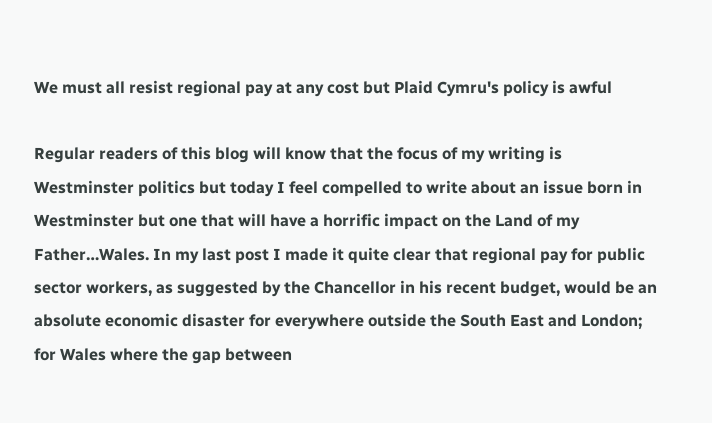We must all resist regional pay at any cost but Plaid Cymru's policy is awful

Regular readers of this blog will know that the focus of my writing is Westminster politics but today I feel compelled to write about an issue born in Westminster but one that will have a horrific impact on the Land of my Father…Wales. In my last post I made it quite clear that regional pay for public sector workers, as suggested by the Chancellor in his recent budget, would be an absolute economic disaster for everywhere outside the South East and London; for Wales where the gap between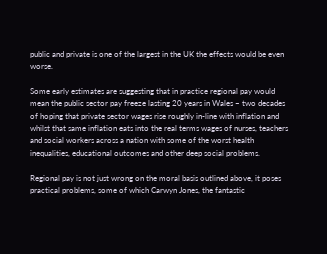public and private is one of the largest in the UK the effects would be even worse.

Some early estimates are suggesting that in practice regional pay would mean the public sector pay freeze lasting 20 years in Wales – two decades of hoping that private sector wages rise roughly in-line with inflation and whilst that same inflation eats into the real terms wages of nurses, teachers and social workers across a nation with some of the worst health inequalities, educational outcomes and other deep social problems.

Regional pay is not just wrong on the moral basis outlined above, it poses practical problems, some of which Carwyn Jones, the fantastic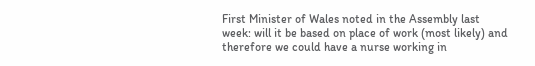First Minister of Wales noted in the Assembly last week: will it be based on place of work (most likely) and therefore we could have a nurse working in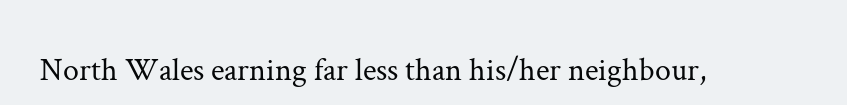North Wales earning far less than his/her neighbour,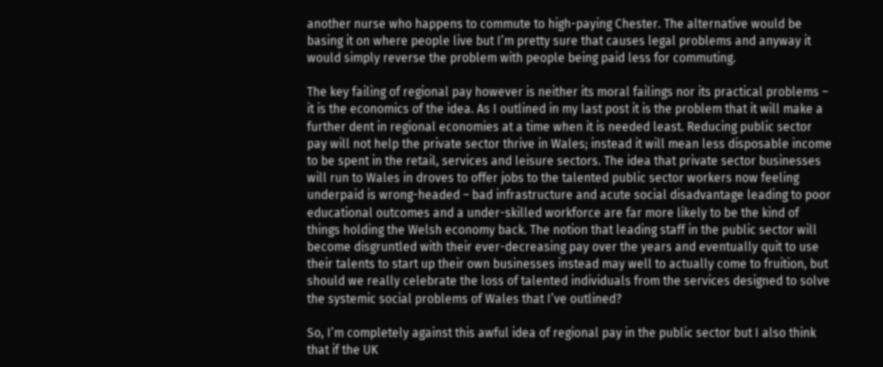another nurse who happens to commute to high-paying Chester. The alternative would be basing it on where people live but I’m pretty sure that causes legal problems and anyway it would simply reverse the problem with people being paid less for commuting.

The key failing of regional pay however is neither its moral failings nor its practical problems – it is the economics of the idea. As I outlined in my last post it is the problem that it will make a further dent in regional economies at a time when it is needed least. Reducing public sector pay will not help the private sector thrive in Wales; instead it will mean less disposable income to be spent in the retail, services and leisure sectors. The idea that private sector businesses will run to Wales in droves to offer jobs to the talented public sector workers now feeling underpaid is wrong-headed – bad infrastructure and acute social disadvantage leading to poor educational outcomes and a under-skilled workforce are far more likely to be the kind of things holding the Welsh economy back. The notion that leading staff in the public sector will become disgruntled with their ever-decreasing pay over the years and eventually quit to use their talents to start up their own businesses instead may well to actually come to fruition, but should we really celebrate the loss of talented individuals from the services designed to solve the systemic social problems of Wales that I’ve outlined?

So, I’m completely against this awful idea of regional pay in the public sector but I also think that if the UK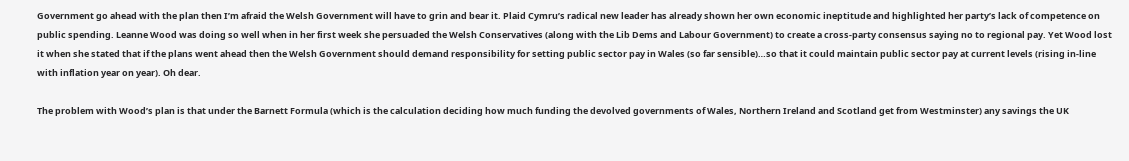Government go ahead with the plan then I’m afraid the Welsh Government will have to grin and bear it. Plaid Cymru’s radical new leader has already shown her own economic ineptitude and highlighted her party’s lack of competence on public spending. Leanne Wood was doing so well when in her first week she persuaded the Welsh Conservatives (along with the Lib Dems and Labour Government) to create a cross-party consensus saying no to regional pay. Yet Wood lost it when she stated that if the plans went ahead then the Welsh Government should demand responsibility for setting public sector pay in Wales (so far sensible)…so that it could maintain public sector pay at current levels (rising in-line with inflation year on year). Oh dear.

The problem with Wood’s plan is that under the Barnett Formula (which is the calculation deciding how much funding the devolved governments of Wales, Northern Ireland and Scotland get from Westminster) any savings the UK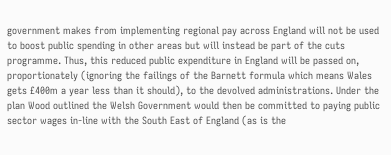government makes from implementing regional pay across England will not be used to boost public spending in other areas but will instead be part of the cuts programme. Thus, this reduced public expenditure in England will be passed on, proportionately (ignoring the failings of the Barnett formula which means Wales gets £400m a year less than it should), to the devolved administrations. Under the plan Wood outlined the Welsh Government would then be committed to paying public sector wages in-line with the South East of England (as is the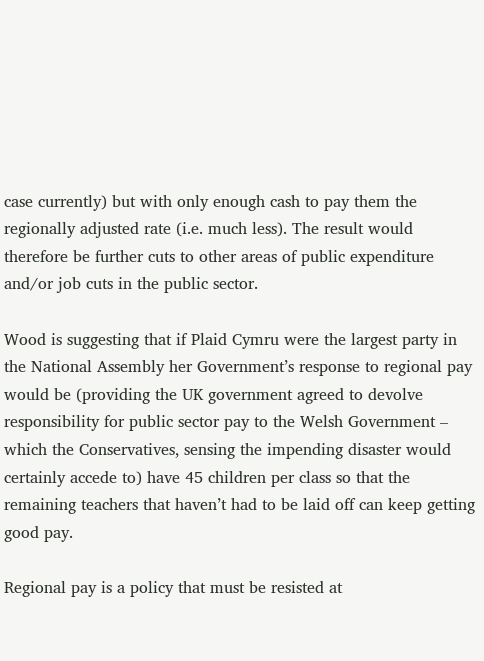case currently) but with only enough cash to pay them the regionally adjusted rate (i.e. much less). The result would therefore be further cuts to other areas of public expenditure and/or job cuts in the public sector.

Wood is suggesting that if Plaid Cymru were the largest party in the National Assembly her Government’s response to regional pay would be (providing the UK government agreed to devolve responsibility for public sector pay to the Welsh Government – which the Conservatives, sensing the impending disaster would certainly accede to) have 45 children per class so that the remaining teachers that haven’t had to be laid off can keep getting good pay.

Regional pay is a policy that must be resisted at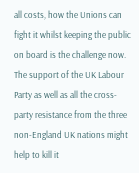all costs, how the Unions can fight it whilst keeping the public on board is the challenge now. The support of the UK Labour Party as well as all the cross-party resistance from the three non-England UK nations might help to kill it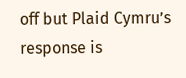off but Plaid Cymru’s response is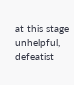at this stage unhelpful, defeatist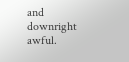and downright awful.